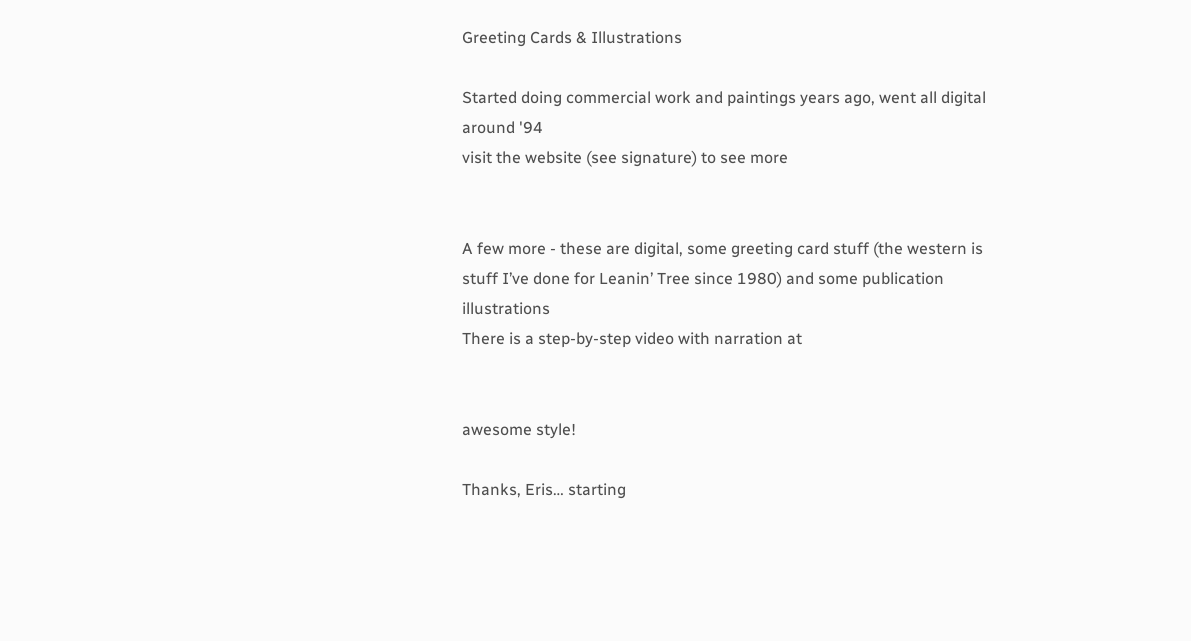Greeting Cards & Illustrations

Started doing commercial work and paintings years ago, went all digital around '94
visit the website (see signature) to see more


A few more - these are digital, some greeting card stuff (the western is stuff I’ve done for Leanin’ Tree since 1980) and some publication illustrations
There is a step-by-step video with narration at


awesome style!

Thanks, Eris… starting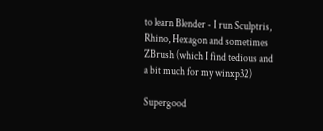to learn Blender - I run Sculptris, Rhino, Hexagon and sometimes ZBrush (which I find tedious and a bit much for my winxp32)

Supergood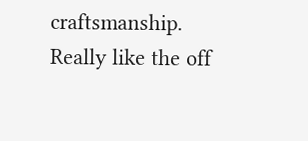craftsmanship.
Really like the off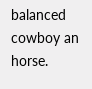balanced cowboy an horse.